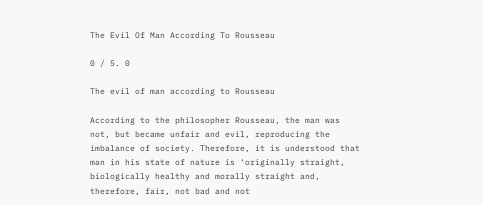The Evil Of Man According To Rousseau

0 / 5. 0

The evil of man according to Rousseau

According to the philosopher Rousseau, the man was not, but became unfair and evil, reproducing the imbalance of society. Therefore, it is understood that man in his state of nature is ‘originally straight, biologically healthy and morally straight and, therefore, fair, not bad and not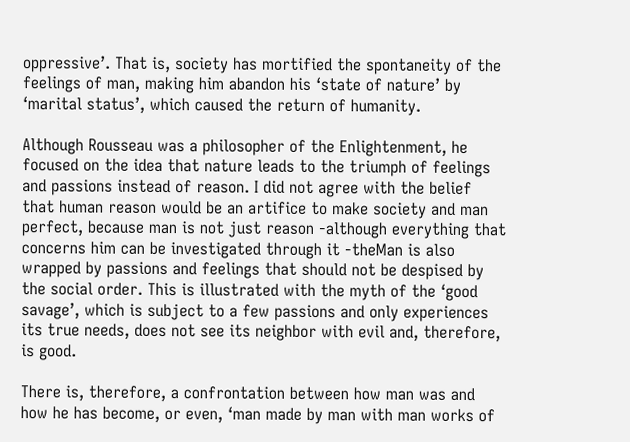oppressive’. That is, society has mortified the spontaneity of the feelings of man, making him abandon his ‘state of nature’ by ‘marital status’, which caused the return of humanity.

Although Rousseau was a philosopher of the Enlightenment, he focused on the idea that nature leads to the triumph of feelings and passions instead of reason. I did not agree with the belief that human reason would be an artifice to make society and man perfect, because man is not just reason -although everything that concerns him can be investigated through it -theMan is also wrapped by passions and feelings that should not be despised by the social order. This is illustrated with the myth of the ‘good savage’, which is subject to a few passions and only experiences its true needs, does not see its neighbor with evil and, therefore, is good.

There is, therefore, a confrontation between how man was and how he has become, or even, ‘man made by man with man works of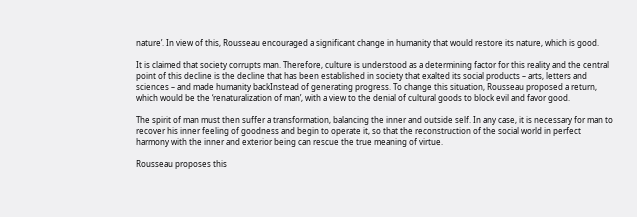nature’. In view of this, Rousseau encouraged a significant change in humanity that would restore its nature, which is good.

It is claimed that society corrupts man. Therefore, culture is understood as a determining factor for this reality and the central point of this decline is the decline that has been established in society that exalted its social products – arts, letters and sciences – and made humanity backInstead of generating progress. To change this situation, Rousseau proposed a return, which would be the ‘renaturalization of man’, with a view to the denial of cultural goods to block evil and favor good.

The spirit of man must then suffer a transformation, balancing the inner and outside self. In any case, it is necessary for man to recover his inner feeling of goodness and begin to operate it, so that the reconstruction of the social world in perfect harmony with the inner and exterior being can rescue the true meaning of virtue.

Rousseau proposes this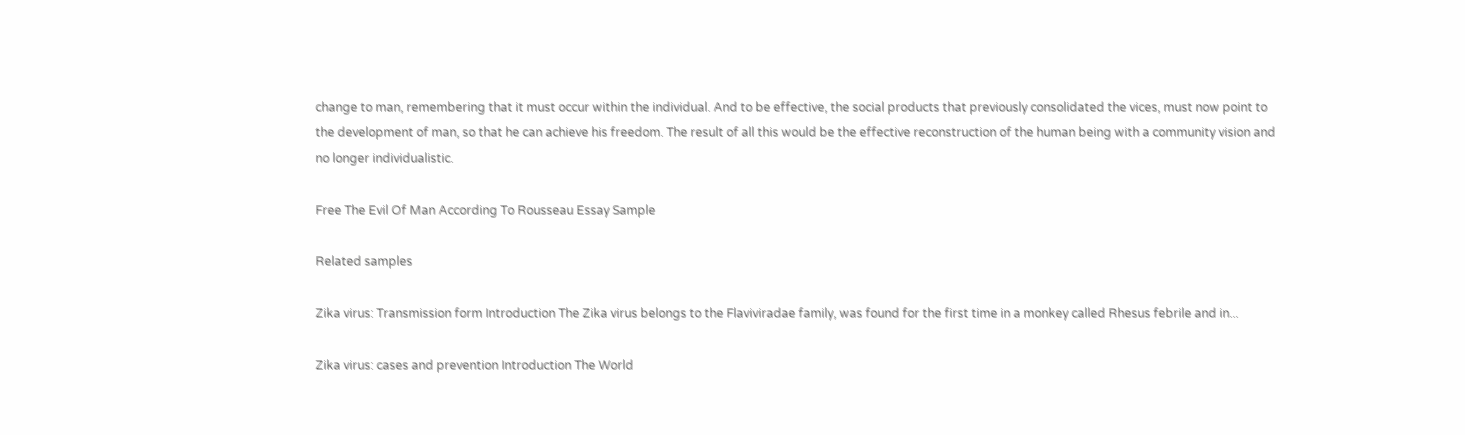change to man, remembering that it must occur within the individual. And to be effective, the social products that previously consolidated the vices, must now point to the development of man, so that he can achieve his freedom. The result of all this would be the effective reconstruction of the human being with a community vision and no longer individualistic.

Free The Evil Of Man According To Rousseau Essay Sample

Related samples

Zika virus: Transmission form Introduction The Zika virus belongs to the Flaviviradae family, was found for the first time in a monkey called Rhesus febrile and in...

Zika virus: cases and prevention Introduction The World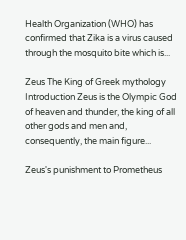Health Organization (WHO) has confirmed that Zika is a virus caused through the mosquito bite which is...

Zeus The King of Greek mythology Introduction Zeus is the Olympic God of heaven and thunder, the king of all other gods and men and, consequently, the main figure...

Zeus's punishment to Prometheus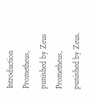Introduction Prometheus, punished by Zeus Prometheus, punished by Zeus.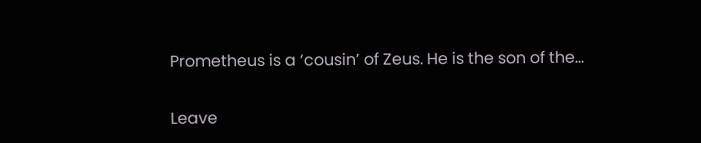Prometheus is a ‘cousin’ of Zeus. He is the son of the...


Leave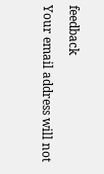feedback

Your email address will not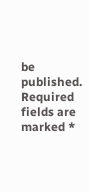be published. Required fields are marked *